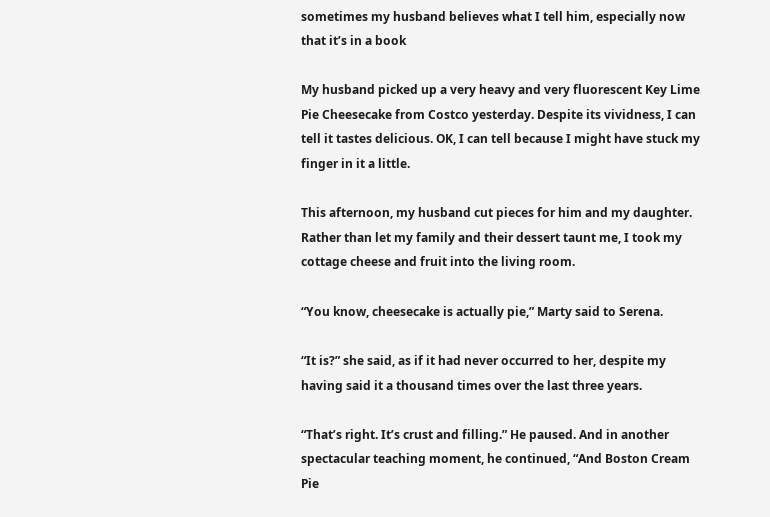sometimes my husband believes what I tell him, especially now that it’s in a book

My husband picked up a very heavy and very fluorescent Key Lime Pie Cheesecake from Costco yesterday. Despite its vividness, I can tell it tastes delicious. OK, I can tell because I might have stuck my finger in it a little.

This afternoon, my husband cut pieces for him and my daughter. Rather than let my family and their dessert taunt me, I took my cottage cheese and fruit into the living room.

“You know, cheesecake is actually pie,” Marty said to Serena.

“It is?” she said, as if it had never occurred to her, despite my having said it a thousand times over the last three years.

“That’s right. It’s crust and filling.” He paused. And in another spectacular teaching moment, he continued, “And Boston Cream Pie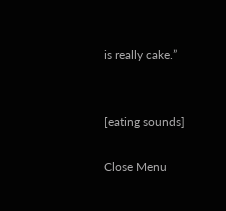is really cake.”


[eating sounds]

Close Menu